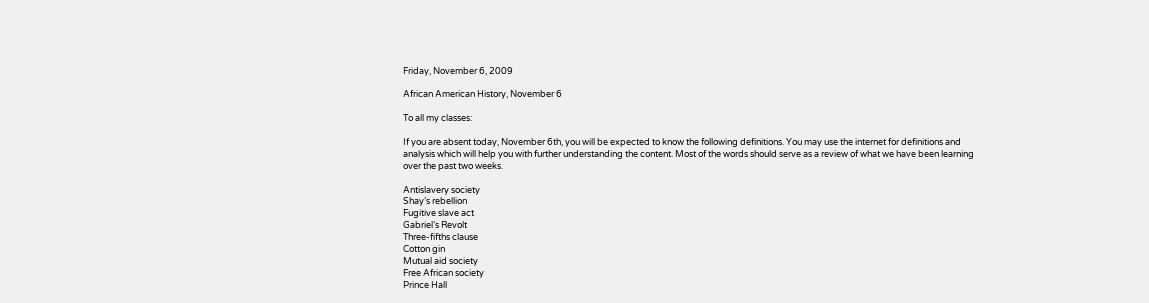Friday, November 6, 2009

African American History, November 6

To all my classes:

If you are absent today, November 6th, you will be expected to know the following definitions. You may use the internet for definitions and analysis which will help you with further understanding the content. Most of the words should serve as a review of what we have been learning over the past two weeks.

Antislavery society
Shay’s rebellion
Fugitive slave act
Gabriel’s Revolt
Three-fifths clause
Cotton gin
Mutual aid society
Free African society
Prince Hall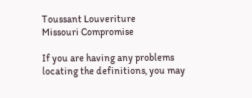Toussant Louveriture
Missouri Compromise

If you are having any problems locating the definitions, you may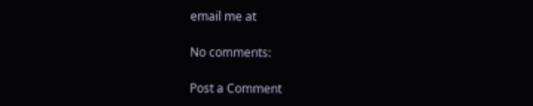email me at

No comments:

Post a Comment